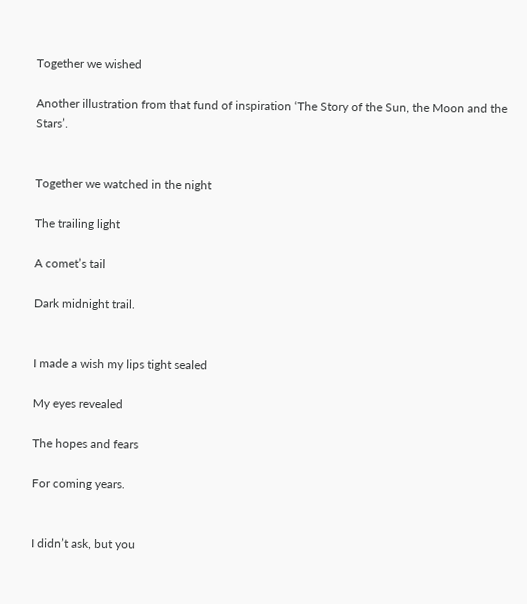Together we wished

Another illustration from that fund of inspiration ‘The Story of the Sun, the Moon and the Stars’.


Together we watched in the night

The trailing light

A comet’s tail

Dark midnight trail.


I made a wish my lips tight sealed

My eyes revealed

The hopes and fears

For coming years.


I didn’t ask, but you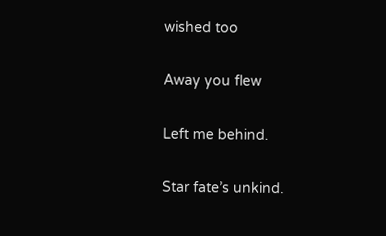wished too

Away you flew

Left me behind.

Star fate’s unkind.